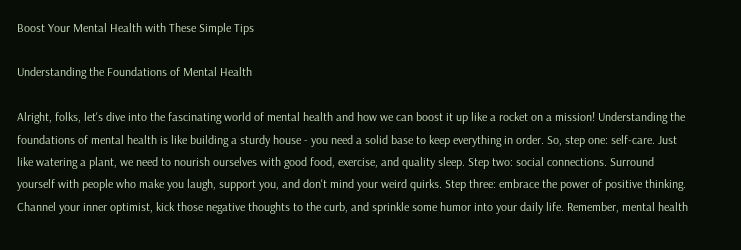Boost Your Mental Health with These Simple Tips

Understanding the Foundations of Mental Health

Alright, folks, let's dive into the fascinating world of mental health and how we can boost it up like a rocket on a mission! Understanding the foundations of mental health is like building a sturdy house - you need a solid base to keep everything in order. So, step one: self-care. Just like watering a plant, we need to nourish ourselves with good food, exercise, and quality sleep. Step two: social connections. Surround yourself with people who make you laugh, support you, and don't mind your weird quirks. Step three: embrace the power of positive thinking. Channel your inner optimist, kick those negative thoughts to the curb, and sprinkle some humor into your daily life. Remember, mental health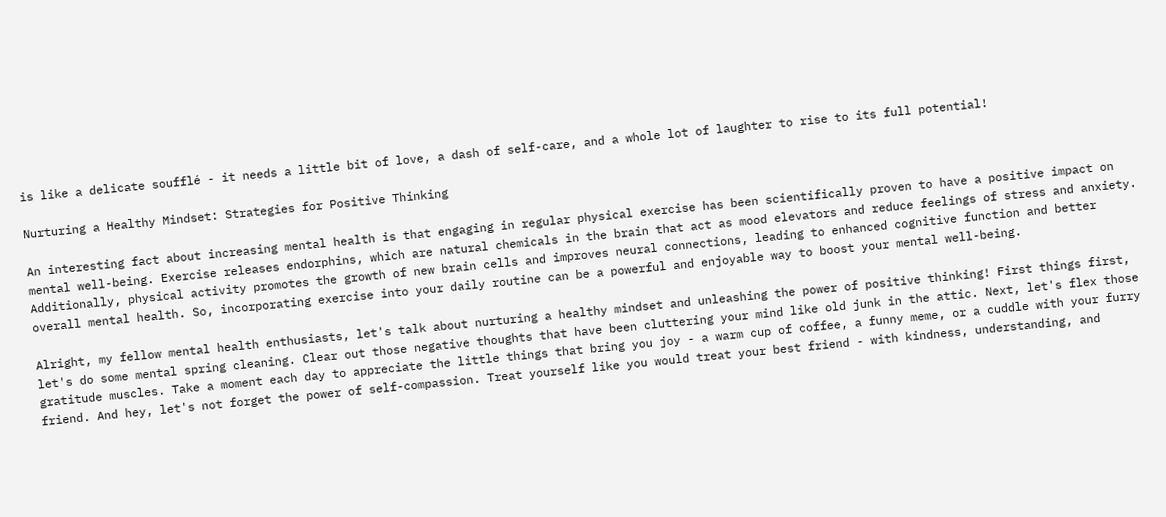is like a delicate soufflé - it needs a little bit of love, a dash of self-care, and a whole lot of laughter to rise to its full potential!

Nurturing a Healthy Mindset: Strategies for Positive Thinking

An interesting fact about increasing mental health is that engaging in regular physical exercise has been scientifically proven to have a positive impact on mental well-being. Exercise releases endorphins, which are natural chemicals in the brain that act as mood elevators and reduce feelings of stress and anxiety. Additionally, physical activity promotes the growth of new brain cells and improves neural connections, leading to enhanced cognitive function and better overall mental health. So, incorporating exercise into your daily routine can be a powerful and enjoyable way to boost your mental well-being.

Alright, my fellow mental health enthusiasts, let's talk about nurturing a healthy mindset and unleashing the power of positive thinking! First things first, let's do some mental spring cleaning. Clear out those negative thoughts that have been cluttering your mind like old junk in the attic. Next, let's flex those gratitude muscles. Take a moment each day to appreciate the little things that bring you joy - a warm cup of coffee, a funny meme, or a cuddle with your furry friend. And hey, let's not forget the power of self-compassion. Treat yourself like you would treat your best friend - with kindness, understanding, and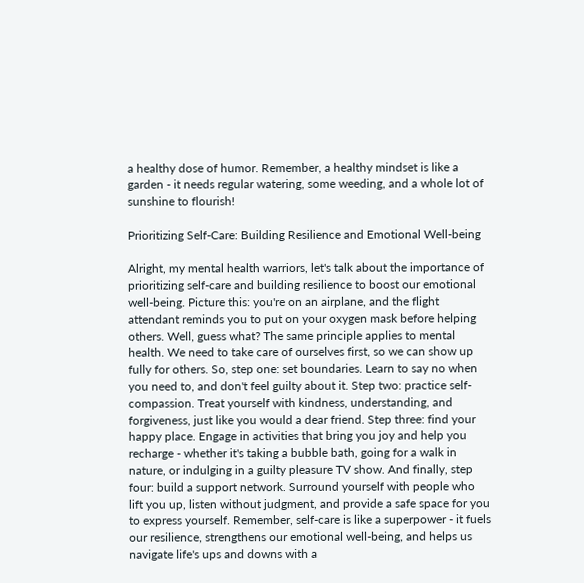a healthy dose of humor. Remember, a healthy mindset is like a garden - it needs regular watering, some weeding, and a whole lot of sunshine to flourish!

Prioritizing Self-Care: Building Resilience and Emotional Well-being

Alright, my mental health warriors, let's talk about the importance of prioritizing self-care and building resilience to boost our emotional well-being. Picture this: you're on an airplane, and the flight attendant reminds you to put on your oxygen mask before helping others. Well, guess what? The same principle applies to mental health. We need to take care of ourselves first, so we can show up fully for others. So, step one: set boundaries. Learn to say no when you need to, and don't feel guilty about it. Step two: practice self-compassion. Treat yourself with kindness, understanding, and forgiveness, just like you would a dear friend. Step three: find your happy place. Engage in activities that bring you joy and help you recharge - whether it's taking a bubble bath, going for a walk in nature, or indulging in a guilty pleasure TV show. And finally, step four: build a support network. Surround yourself with people who lift you up, listen without judgment, and provide a safe space for you to express yourself. Remember, self-care is like a superpower - it fuels our resilience, strengthens our emotional well-being, and helps us navigate life's ups and downs with a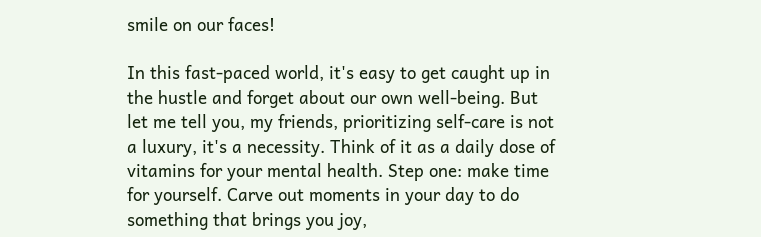smile on our faces!

In this fast-paced world, it's easy to get caught up in the hustle and forget about our own well-being. But let me tell you, my friends, prioritizing self-care is not a luxury, it's a necessity. Think of it as a daily dose of vitamins for your mental health. Step one: make time for yourself. Carve out moments in your day to do something that brings you joy,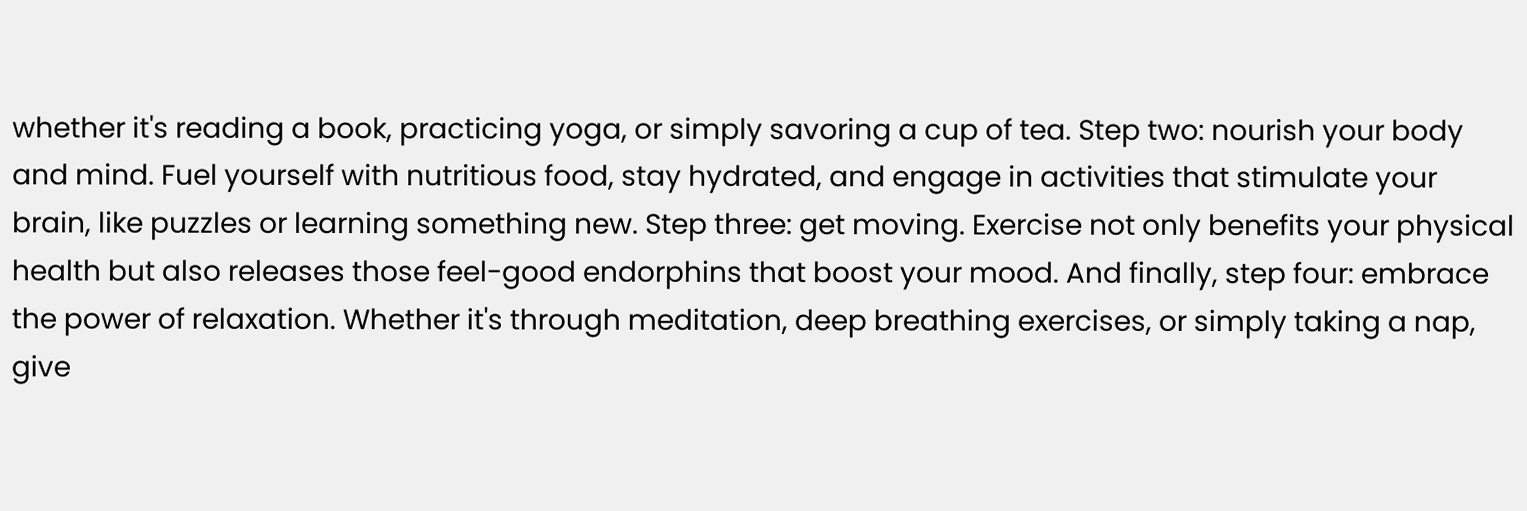whether it's reading a book, practicing yoga, or simply savoring a cup of tea. Step two: nourish your body and mind. Fuel yourself with nutritious food, stay hydrated, and engage in activities that stimulate your brain, like puzzles or learning something new. Step three: get moving. Exercise not only benefits your physical health but also releases those feel-good endorphins that boost your mood. And finally, step four: embrace the power of relaxation. Whether it's through meditation, deep breathing exercises, or simply taking a nap, give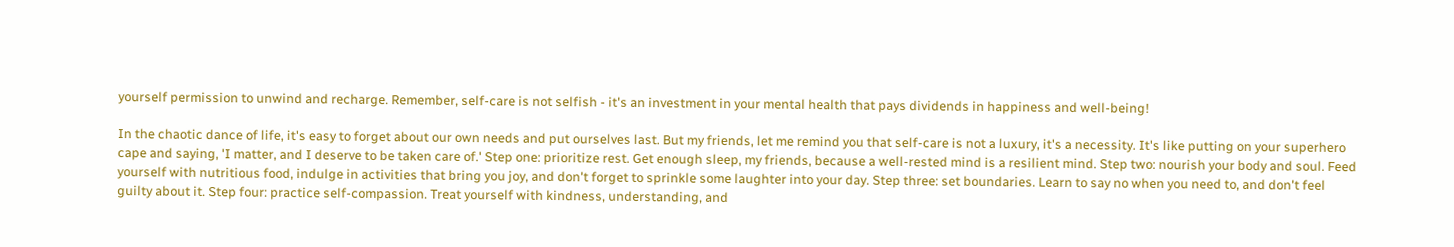yourself permission to unwind and recharge. Remember, self-care is not selfish - it's an investment in your mental health that pays dividends in happiness and well-being!

In the chaotic dance of life, it's easy to forget about our own needs and put ourselves last. But my friends, let me remind you that self-care is not a luxury, it's a necessity. It's like putting on your superhero cape and saying, 'I matter, and I deserve to be taken care of.' Step one: prioritize rest. Get enough sleep, my friends, because a well-rested mind is a resilient mind. Step two: nourish your body and soul. Feed yourself with nutritious food, indulge in activities that bring you joy, and don't forget to sprinkle some laughter into your day. Step three: set boundaries. Learn to say no when you need to, and don't feel guilty about it. Step four: practice self-compassion. Treat yourself with kindness, understanding, and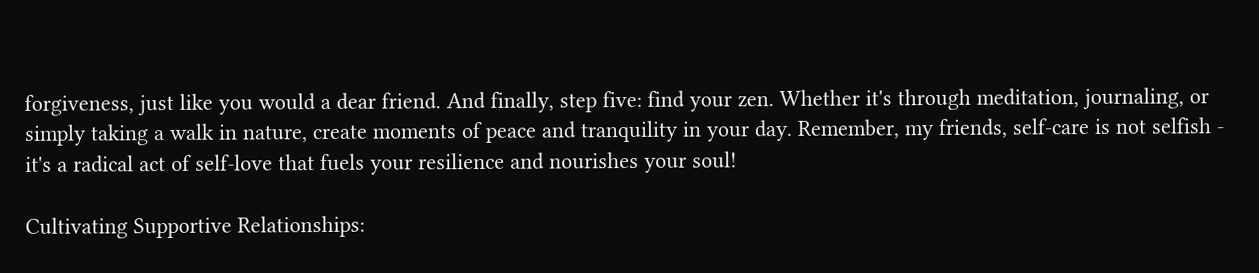forgiveness, just like you would a dear friend. And finally, step five: find your zen. Whether it's through meditation, journaling, or simply taking a walk in nature, create moments of peace and tranquility in your day. Remember, my friends, self-care is not selfish - it's a radical act of self-love that fuels your resilience and nourishes your soul!

Cultivating Supportive Relationships: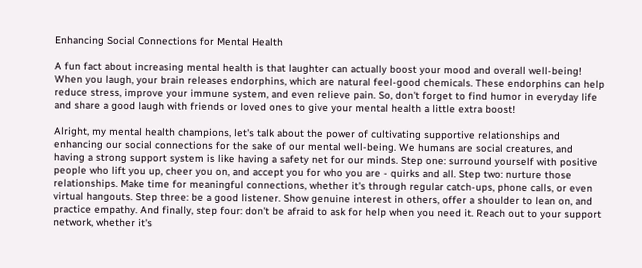Enhancing Social Connections for Mental Health

A fun fact about increasing mental health is that laughter can actually boost your mood and overall well-being! When you laugh, your brain releases endorphins, which are natural feel-good chemicals. These endorphins can help reduce stress, improve your immune system, and even relieve pain. So, don't forget to find humor in everyday life and share a good laugh with friends or loved ones to give your mental health a little extra boost!

Alright, my mental health champions, let's talk about the power of cultivating supportive relationships and enhancing our social connections for the sake of our mental well-being. We humans are social creatures, and having a strong support system is like having a safety net for our minds. Step one: surround yourself with positive people who lift you up, cheer you on, and accept you for who you are - quirks and all. Step two: nurture those relationships. Make time for meaningful connections, whether it's through regular catch-ups, phone calls, or even virtual hangouts. Step three: be a good listener. Show genuine interest in others, offer a shoulder to lean on, and practice empathy. And finally, step four: don't be afraid to ask for help when you need it. Reach out to your support network, whether it's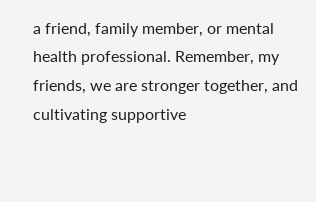a friend, family member, or mental health professional. Remember, my friends, we are stronger together, and cultivating supportive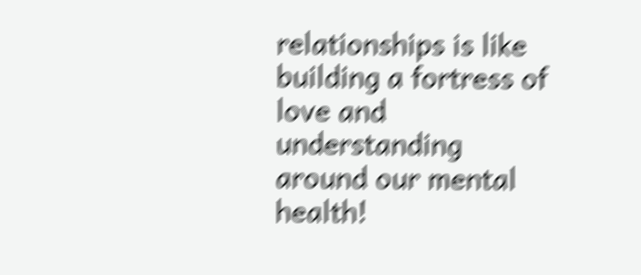relationships is like building a fortress of love and understanding around our mental health!